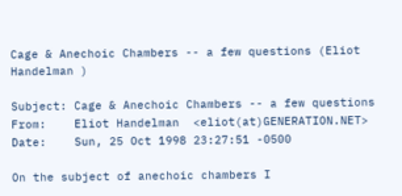Cage & Anechoic Chambers -- a few questions (Eliot Handelman )

Subject: Cage & Anechoic Chambers -- a few questions
From:    Eliot Handelman  <eliot(at)GENERATION.NET>
Date:    Sun, 25 Oct 1998 23:27:51 -0500

On the subject of anechoic chambers I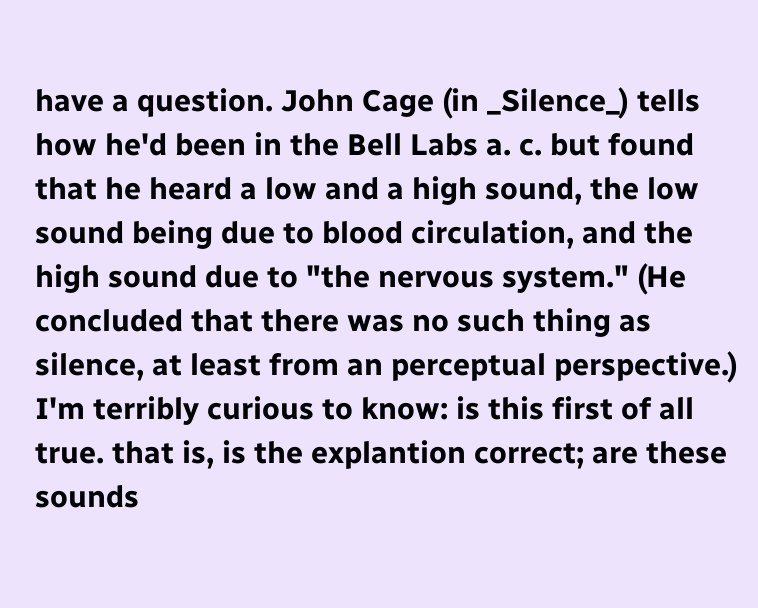have a question. John Cage (in _Silence_) tells how he'd been in the Bell Labs a. c. but found that he heard a low and a high sound, the low sound being due to blood circulation, and the high sound due to "the nervous system." (He concluded that there was no such thing as silence, at least from an perceptual perspective.) I'm terribly curious to know: is this first of all true. that is, is the explantion correct; are these sounds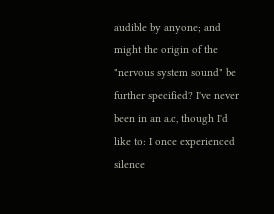audible by anyone; and might the origin of the "nervous system sound" be further specified? I've never been in an a.c, though I'd like to: I once experienced silence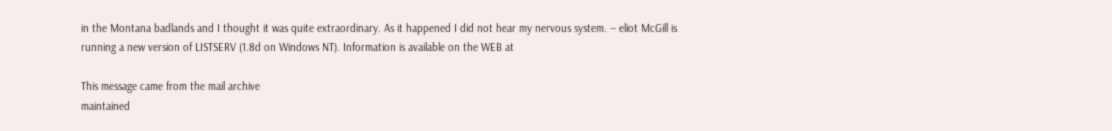in the Montana badlands and I thought it was quite extraordinary. As it happened I did not hear my nervous system. -- eliot McGill is running a new version of LISTSERV (1.8d on Windows NT). Information is available on the WEB at

This message came from the mail archive
maintained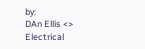by:
DAn Ellis <>
Electrical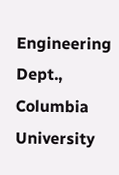Engineering Dept., Columbia University